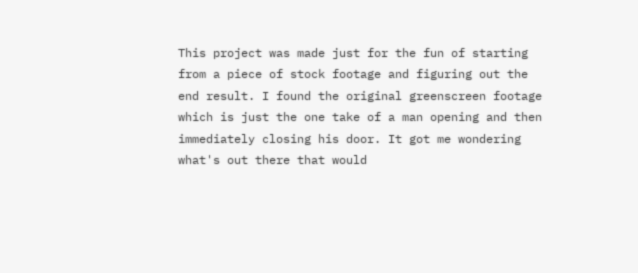This project was made just for the fun of starting from a piece of stock footage and figuring out the end result. I found the original greenscreen footage which is just the one take of a man opening and then immediately closing his door. It got me wondering what's out there that would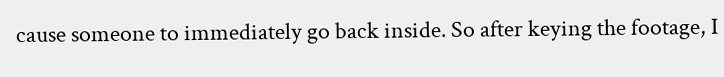cause someone to immediately go back inside. So after keying the footage, I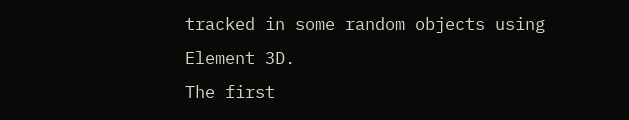tracked in some random objects using Element 3D.
The first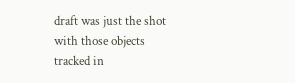draft was just the shot with those objects tracked in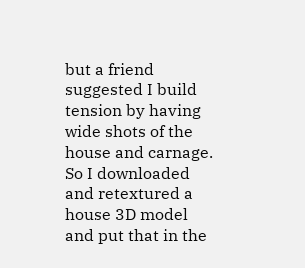but a friend suggested I build tension by having wide shots of the house and carnage. So I downloaded and retextured a house 3D model and put that in the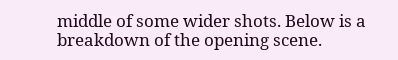middle of some wider shots. Below is a breakdown of the opening scene.